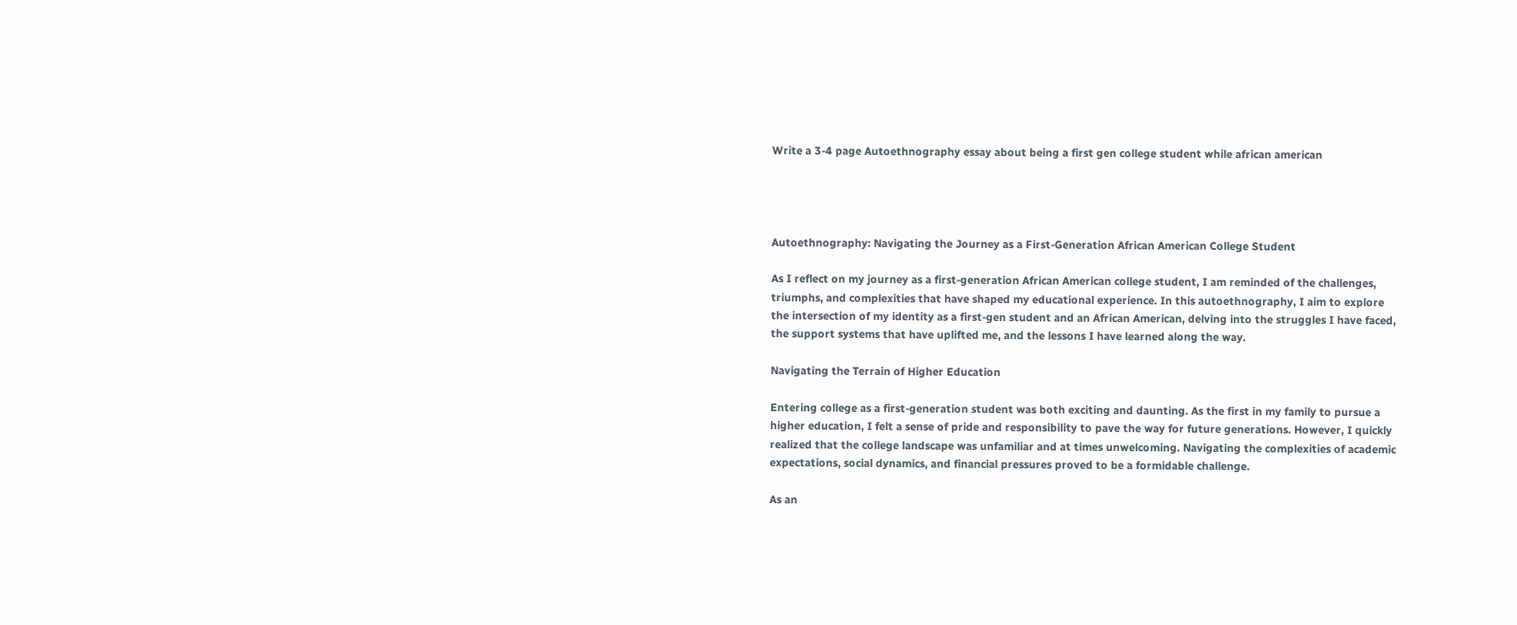Write a 3-4 page Autoethnography essay about being a first gen college student while african american




Autoethnography: Navigating the Journey as a First-Generation African American College Student

As I reflect on my journey as a first-generation African American college student, I am reminded of the challenges, triumphs, and complexities that have shaped my educational experience. In this autoethnography, I aim to explore the intersection of my identity as a first-gen student and an African American, delving into the struggles I have faced, the support systems that have uplifted me, and the lessons I have learned along the way.

Navigating the Terrain of Higher Education

Entering college as a first-generation student was both exciting and daunting. As the first in my family to pursue a higher education, I felt a sense of pride and responsibility to pave the way for future generations. However, I quickly realized that the college landscape was unfamiliar and at times unwelcoming. Navigating the complexities of academic expectations, social dynamics, and financial pressures proved to be a formidable challenge.

As an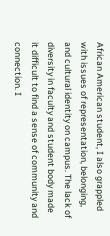African American student, I also grappled with issues of representation, belonging, and cultural identity on campus. The lack of diversity in faculty and student body made it difficult to find a sense of community and connection. I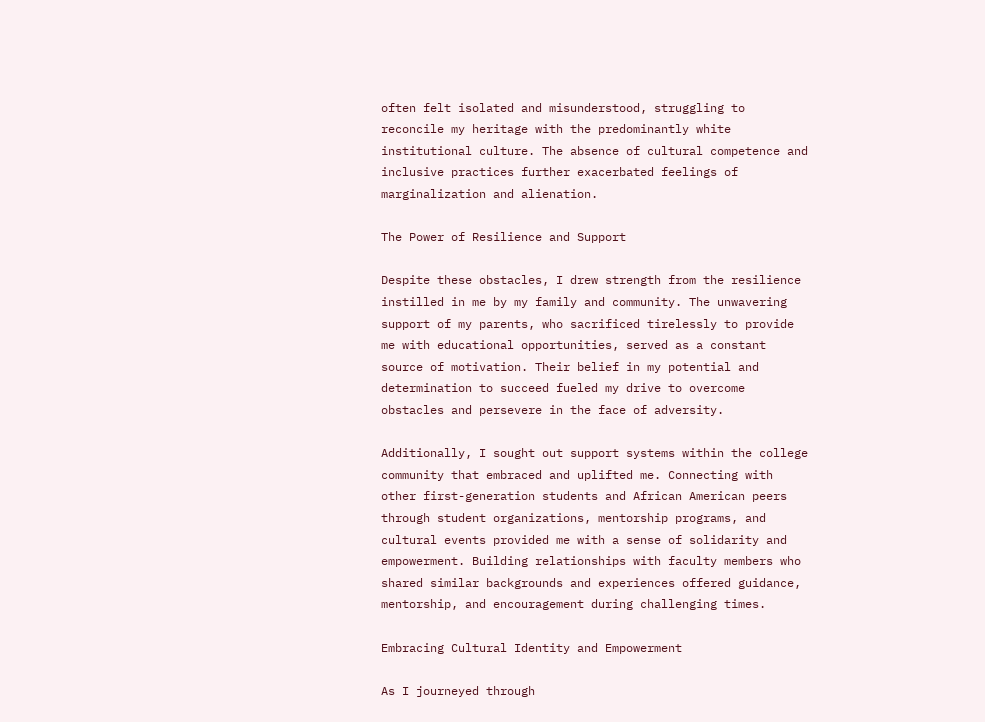often felt isolated and misunderstood, struggling to reconcile my heritage with the predominantly white institutional culture. The absence of cultural competence and inclusive practices further exacerbated feelings of marginalization and alienation.

The Power of Resilience and Support

Despite these obstacles, I drew strength from the resilience instilled in me by my family and community. The unwavering support of my parents, who sacrificed tirelessly to provide me with educational opportunities, served as a constant source of motivation. Their belief in my potential and determination to succeed fueled my drive to overcome obstacles and persevere in the face of adversity.

Additionally, I sought out support systems within the college community that embraced and uplifted me. Connecting with other first-generation students and African American peers through student organizations, mentorship programs, and cultural events provided me with a sense of solidarity and empowerment. Building relationships with faculty members who shared similar backgrounds and experiences offered guidance, mentorship, and encouragement during challenging times.

Embracing Cultural Identity and Empowerment

As I journeyed through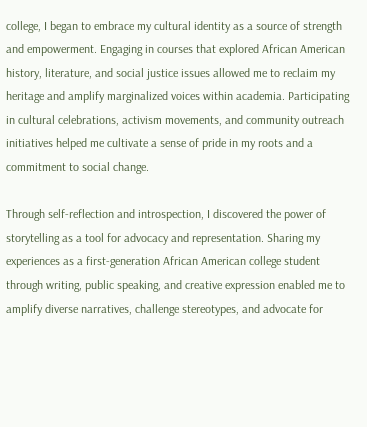college, I began to embrace my cultural identity as a source of strength and empowerment. Engaging in courses that explored African American history, literature, and social justice issues allowed me to reclaim my heritage and amplify marginalized voices within academia. Participating in cultural celebrations, activism movements, and community outreach initiatives helped me cultivate a sense of pride in my roots and a commitment to social change.

Through self-reflection and introspection, I discovered the power of storytelling as a tool for advocacy and representation. Sharing my experiences as a first-generation African American college student through writing, public speaking, and creative expression enabled me to amplify diverse narratives, challenge stereotypes, and advocate for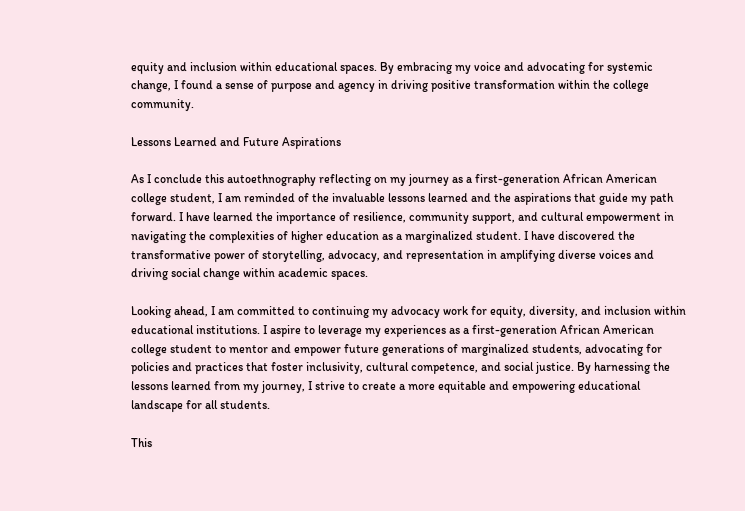equity and inclusion within educational spaces. By embracing my voice and advocating for systemic change, I found a sense of purpose and agency in driving positive transformation within the college community.

Lessons Learned and Future Aspirations

As I conclude this autoethnography reflecting on my journey as a first-generation African American college student, I am reminded of the invaluable lessons learned and the aspirations that guide my path forward. I have learned the importance of resilience, community support, and cultural empowerment in navigating the complexities of higher education as a marginalized student. I have discovered the transformative power of storytelling, advocacy, and representation in amplifying diverse voices and driving social change within academic spaces.

Looking ahead, I am committed to continuing my advocacy work for equity, diversity, and inclusion within educational institutions. I aspire to leverage my experiences as a first-generation African American college student to mentor and empower future generations of marginalized students, advocating for policies and practices that foster inclusivity, cultural competence, and social justice. By harnessing the lessons learned from my journey, I strive to create a more equitable and empowering educational landscape for all students.

This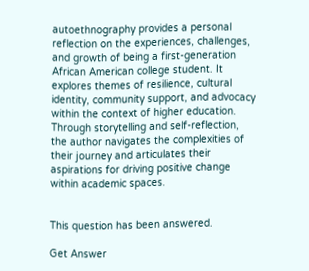autoethnography provides a personal reflection on the experiences, challenges, and growth of being a first-generation African American college student. It explores themes of resilience, cultural identity, community support, and advocacy within the context of higher education. Through storytelling and self-reflection, the author navigates the complexities of their journey and articulates their aspirations for driving positive change within academic spaces.


This question has been answered.

Get Answer